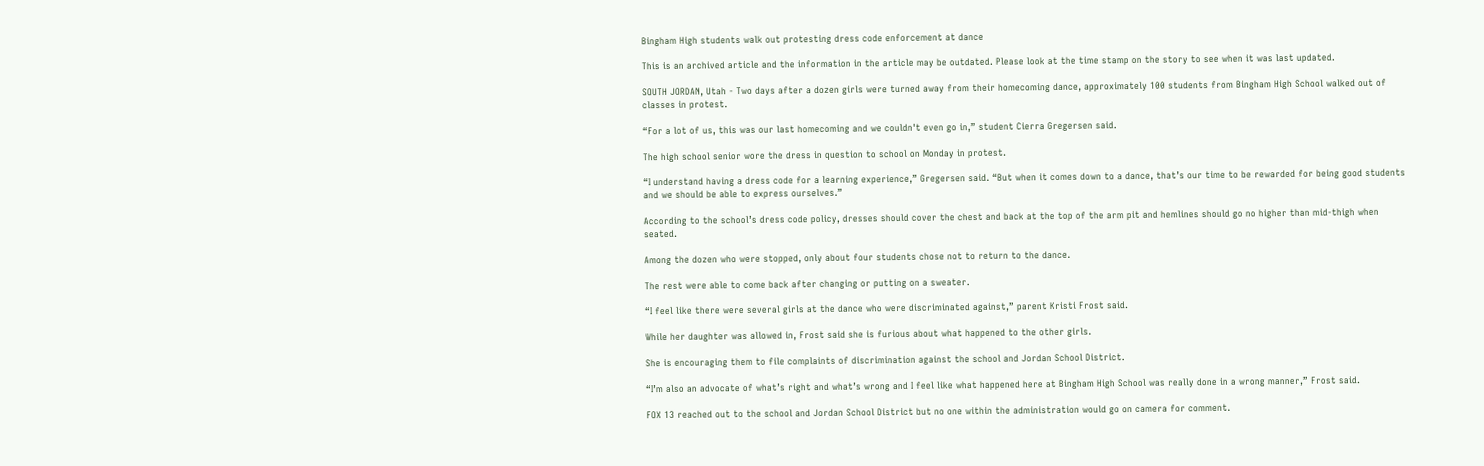Bingham High students walk out protesting dress code enforcement at dance

This is an archived article and the information in the article may be outdated. Please look at the time stamp on the story to see when it was last updated.

SOUTH JORDAN, Utah - Two days after a dozen girls were turned away from their homecoming dance, approximately 100 students from Bingham High School walked out of classes in protest.

“For a lot of us, this was our last homecoming and we couldn't even go in,” student Cierra Gregersen said.

The high school senior wore the dress in question to school on Monday in protest.

“I understand having a dress code for a learning experience,” Gregersen said. “But when it comes down to a dance, that’s our time to be rewarded for being good students and we should be able to express ourselves.”

According to the school’s dress code policy, dresses should cover the chest and back at the top of the arm pit and hemlines should go no higher than mid-thigh when seated.

Among the dozen who were stopped, only about four students chose not to return to the dance.

The rest were able to come back after changing or putting on a sweater.

“I feel like there were several girls at the dance who were discriminated against,” parent Kristi Frost said.

While her daughter was allowed in, Frost said she is furious about what happened to the other girls.

She is encouraging them to file complaints of discrimination against the school and Jordan School District.

“I’m also an advocate of what’s right and what’s wrong and I feel like what happened here at Bingham High School was really done in a wrong manner,” Frost said.

FOX 13 reached out to the school and Jordan School District but no one within the administration would go on camera for comment.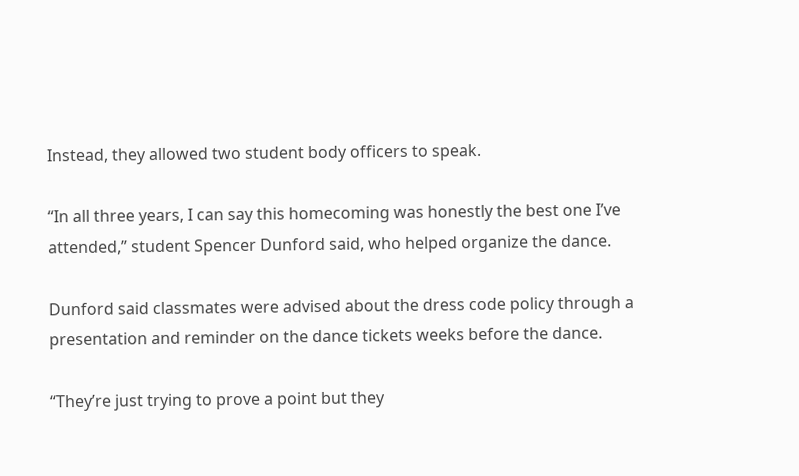Instead, they allowed two student body officers to speak.

“In all three years, I can say this homecoming was honestly the best one I’ve attended,” student Spencer Dunford said, who helped organize the dance.

Dunford said classmates were advised about the dress code policy through a presentation and reminder on the dance tickets weeks before the dance.

“They’re just trying to prove a point but they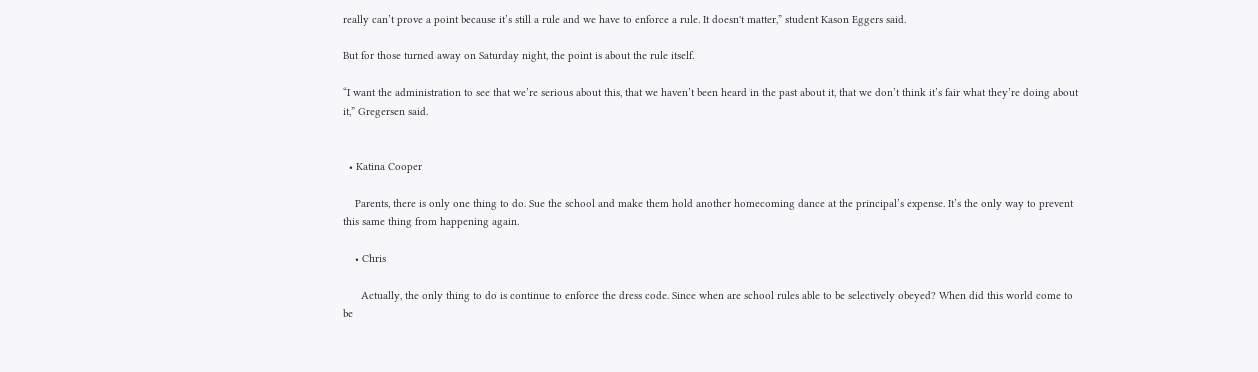really can’t prove a point because it’s still a rule and we have to enforce a rule. It doesn't matter,” student Kason Eggers said.

But for those turned away on Saturday night, the point is about the rule itself.

“I want the administration to see that we’re serious about this, that we haven’t been heard in the past about it, that we don’t think it’s fair what they’re doing about it,” Gregersen said.


  • Katina Cooper

    Parents, there is only one thing to do. Sue the school and make them hold another homecoming dance at the principal’s expense. It’s the only way to prevent this same thing from happening again.

    • Chris

      Actually, the only thing to do is continue to enforce the dress code. Since when are school rules able to be selectively obeyed? When did this world come to be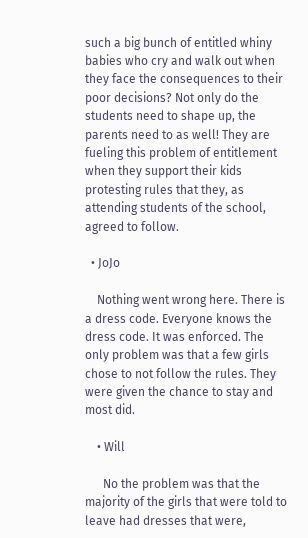such a big bunch of entitled whiny babies who cry and walk out when they face the consequences to their poor decisions? Not only do the students need to shape up, the parents need to as well! They are fueling this problem of entitlement when they support their kids protesting rules that they, as attending students of the school, agreed to follow.

  • JoJo

    Nothing went wrong here. There is a dress code. Everyone knows the dress code. It was enforced. The only problem was that a few girls chose to not follow the rules. They were given the chance to stay and most did.

    • Will

      No the problem was that the majority of the girls that were told to leave had dresses that were,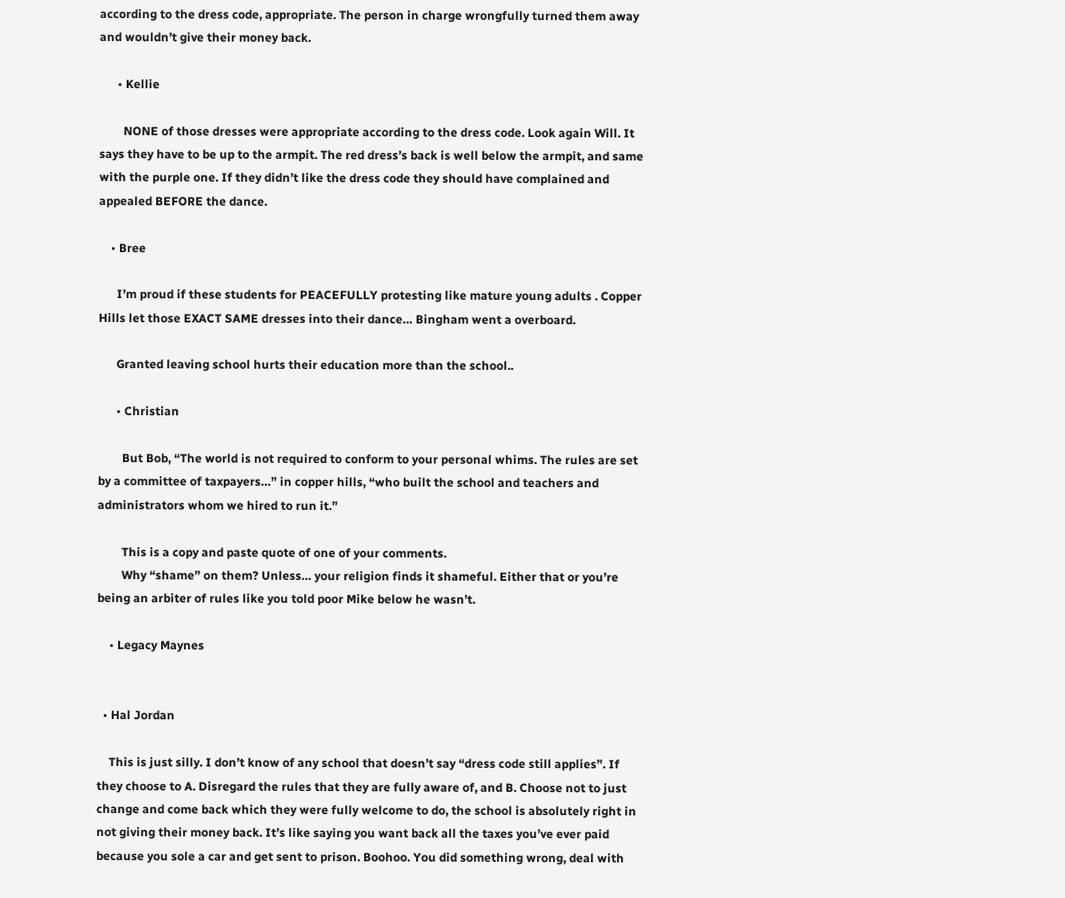according to the dress code, appropriate. The person in charge wrongfully turned them away and wouldn’t give their money back.

      • Kellie

        NONE of those dresses were appropriate according to the dress code. Look again Will. It says they have to be up to the armpit. The red dress’s back is well below the armpit, and same with the purple one. If they didn’t like the dress code they should have complained and appealed BEFORE the dance.

    • Bree

      I’m proud if these students for PEACEFULLY protesting like mature young adults . Copper Hills let those EXACT SAME dresses into their dance… Bingham went a overboard.

      Granted leaving school hurts their education more than the school..

      • Christian

        But Bob, “The world is not required to conform to your personal whims. The rules are set by a committee of taxpayers…” in copper hills, “who built the school and teachers and administrators whom we hired to run it.”

        This is a copy and paste quote of one of your comments.
        Why “shame” on them? Unless… your religion finds it shameful. Either that or you’re being an arbiter of rules like you told poor Mike below he wasn’t.

    • Legacy Maynes


  • Hal Jordan

    This is just silly. I don’t know of any school that doesn’t say “dress code still applies”. If they choose to A. Disregard the rules that they are fully aware of, and B. Choose not to just change and come back which they were fully welcome to do, the school is absolutely right in not giving their money back. It’s like saying you want back all the taxes you’ve ever paid because you sole a car and get sent to prison. Boohoo. You did something wrong, deal with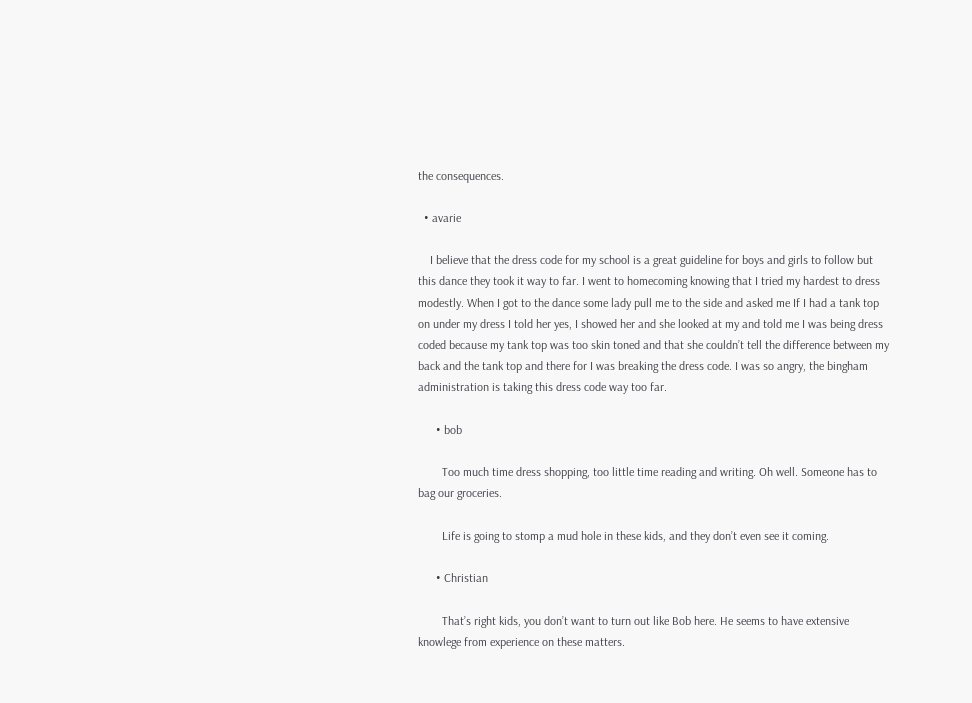the consequences.

  • avarie

    I believe that the dress code for my school is a great guideline for boys and girls to follow but this dance they took it way to far. I went to homecoming knowing that I tried my hardest to dress modestly. When I got to the dance some lady pull me to the side and asked me If I had a tank top on under my dress I told her yes, I showed her and she looked at my and told me I was being dress coded because my tank top was too skin toned and that she couldn’t tell the difference between my back and the tank top and there for I was breaking the dress code. I was so angry, the bingham administration is taking this dress code way too far.

      • bob

        Too much time dress shopping, too little time reading and writing. Oh well. Someone has to bag our groceries.

        Life is going to stomp a mud hole in these kids, and they don’t even see it coming.

      • Christian

        That’s right kids, you don’t want to turn out like Bob here. He seems to have extensive knowlege from experience on these matters.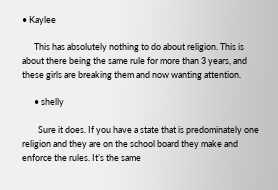• Kaylee

      This has absolutely nothing to do about religion. This is about there being the same rule for more than 3 years, and these girls are breaking them and now wanting attention.

      • shelly

        Sure it does. If you have a state that is predominately one religion and they are on the school board they make and enforce the rules. It’s the same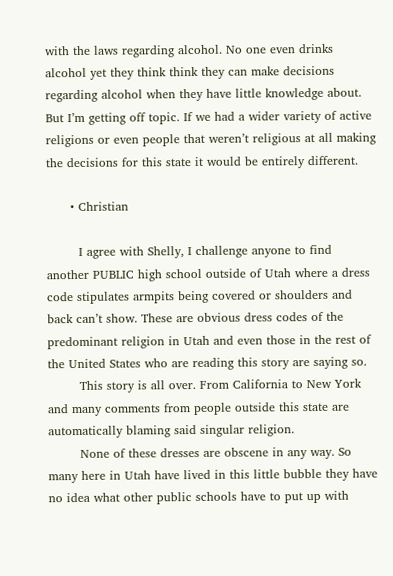with the laws regarding alcohol. No one even drinks alcohol yet they think think they can make decisions regarding alcohol when they have little knowledge about. But I’m getting off topic. If we had a wider variety of active religions or even people that weren’t religious at all making the decisions for this state it would be entirely different.

      • Christian

        I agree with Shelly, I challenge anyone to find another PUBLIC high school outside of Utah where a dress code stipulates armpits being covered or shoulders and back can’t show. These are obvious dress codes of the predominant religion in Utah and even those in the rest of the United States who are reading this story are saying so.
        This story is all over. From California to New York and many comments from people outside this state are automatically blaming said singular religion.
        None of these dresses are obscene in any way. So many here in Utah have lived in this little bubble they have no idea what other public schools have to put up with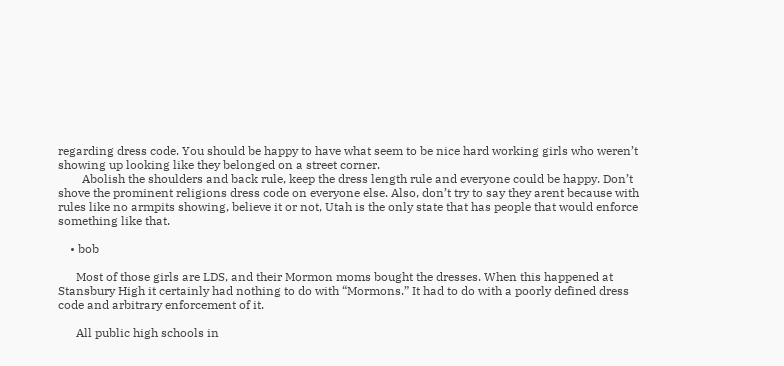regarding dress code. You should be happy to have what seem to be nice hard working girls who weren’t showing up looking like they belonged on a street corner.
        Abolish the shoulders and back rule, keep the dress length rule and everyone could be happy. Don’t shove the prominent religions dress code on everyone else. Also, don’t try to say they arent because with rules like no armpits showing, believe it or not, Utah is the only state that has people that would enforce something like that.

    • bob

      Most of those girls are LDS, and their Mormon moms bought the dresses. When this happened at Stansbury High it certainly had nothing to do with “Mormons.” It had to do with a poorly defined dress code and arbitrary enforcement of it.

      All public high schools in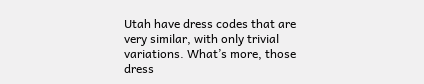Utah have dress codes that are very similar, with only trivial variations. What’s more, those dress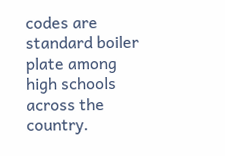codes are standard boiler plate among high schools across the country.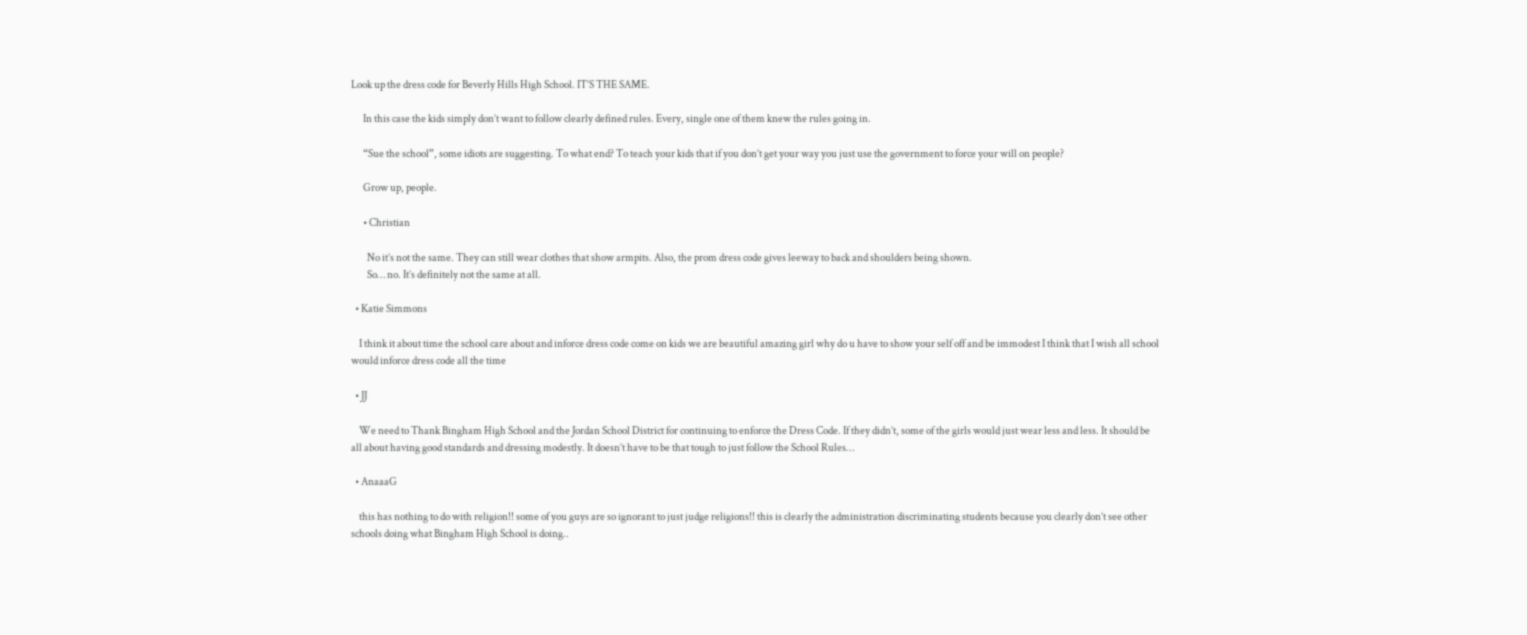Look up the dress code for Beverly Hills High School. IT’S THE SAME.

      In this case the kids simply don’t want to follow clearly defined rules. Every, single one of them knew the rules going in.

      “Sue the school”, some idiots are suggesting. To what end? To teach your kids that if you don’t get your way you just use the government to force your will on people?

      Grow up, people.

      • Christian

        No it’s not the same. They can still wear clothes that show armpits. Also, the prom dress code gives leeway to back and shoulders being shown.
        So… no. It’s definitely not the same at all.

  • Katie Simmons

    I think it about time the school care about and inforce dress code come on kids we are beautiful amazing girl why do u have to show your self off and be immodest I think that I wish all school would inforce dress code all the time

  • JJ

    We need to Thank Bingham High School and the Jordan School District for continuing to enforce the Dress Code. If they didn’t, some of the girls would just wear less and less. It should be all about having good standards and dressing modestly. It doesn’t have to be that tough to just follow the School Rules…

  • AnaaaG

    this has nothing to do with religion!! some of you guys are so ignorant to just judge religions!! this is clearly the administration discriminating students because you clearly don’t see other schools doing what Bingham High School is doing..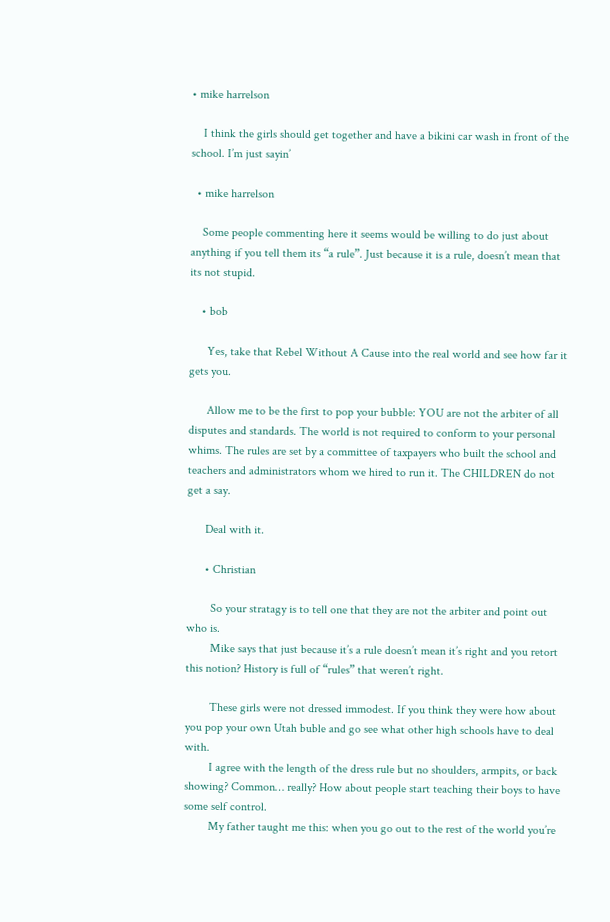• mike harrelson

    I think the girls should get together and have a bikini car wash in front of the school. I’m just sayin’

  • mike harrelson

    Some people commenting here it seems would be willing to do just about anything if you tell them its “a rule”. Just because it is a rule, doesn’t mean that its not stupid.

    • bob

      Yes, take that Rebel Without A Cause into the real world and see how far it gets you.

      Allow me to be the first to pop your bubble: YOU are not the arbiter of all disputes and standards. The world is not required to conform to your personal whims. The rules are set by a committee of taxpayers who built the school and teachers and administrators whom we hired to run it. The CHILDREN do not get a say.

      Deal with it.

      • Christian

        So your stratagy is to tell one that they are not the arbiter and point out who is.
        Mike says that just because it’s a rule doesn’t mean it’s right and you retort this notion? History is full of “rules” that weren’t right.

        These girls were not dressed immodest. If you think they were how about you pop your own Utah buble and go see what other high schools have to deal with.
        I agree with the length of the dress rule but no shoulders, armpits, or back showing? Common… really? How about people start teaching their boys to have some self control.
        My father taught me this: when you go out to the rest of the world you’re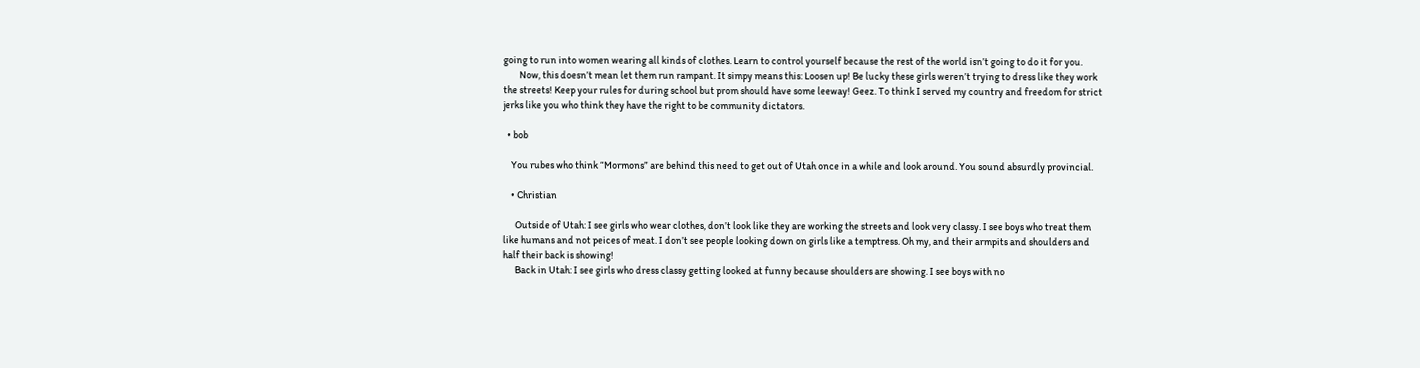going to run into women wearing all kinds of clothes. Learn to control yourself because the rest of the world isn’t going to do it for you.
        Now, this doesn’t mean let them run rampant. It simpy means this: Loosen up! Be lucky these girls weren’t trying to dress like they work the streets! Keep your rules for during school but prom should have some leeway! Geez. To think I served my country and freedom for strict jerks like you who think they have the right to be community dictators.

  • bob

    You rubes who think “Mormons” are behind this need to get out of Utah once in a while and look around. You sound absurdly provincial.

    • Christian

      Outside of Utah: I see girls who wear clothes, don’t look like they are working the streets and look very classy. I see boys who treat them like humans and not peices of meat. I don’t see people looking down on girls like a temptress. Oh my, and their armpits and shoulders and half their back is showing!
      Back in Utah: I see girls who dress classy getting looked at funny because shoulders are showing. I see boys with no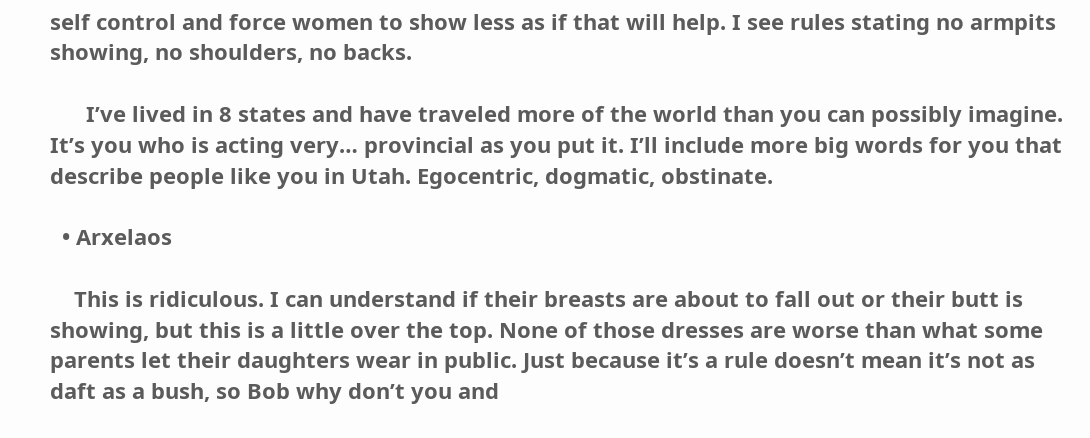self control and force women to show less as if that will help. I see rules stating no armpits showing, no shoulders, no backs.

      I’ve lived in 8 states and have traveled more of the world than you can possibly imagine. It’s you who is acting very… provincial as you put it. I’ll include more big words for you that describe people like you in Utah. Egocentric, dogmatic, obstinate.

  • Arxelaos

    This is ridiculous. I can understand if their breasts are about to fall out or their butt is showing, but this is a little over the top. None of those dresses are worse than what some parents let their daughters wear in public. Just because it’s a rule doesn’t mean it’s not as daft as a bush, so Bob why don’t you and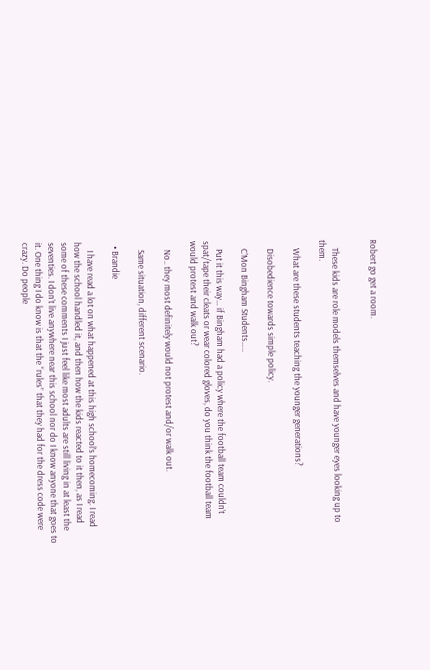Robert go get a room.


    These kids are role models themselves and have younger eyes looking up to them.

    What are these students teaching the younger generations?

    Disobedience towards simple policy.

    C’Mon Bingham Students…..

    Put it this way… if Bingham had a policy where the football team couldn’t spat/tape their cleats or wear colored gloves, do you think the football team would protest and walk out?

    No.. they most definitely would not protest and/or walk out.

    Same situation, different scenario.

  • Brandie

    I have read a lot on what happened at this high school’s homecoming. I read how the school handled it, and then how the kids reacted to it then, as I read some of these comments I just feel like most adults are still living in at least the seventies. I don’t live anywhere near this school nor do I know anyone that goes to it. One thing I do know is that the “rules” that they had for the dress code were crazy. Do people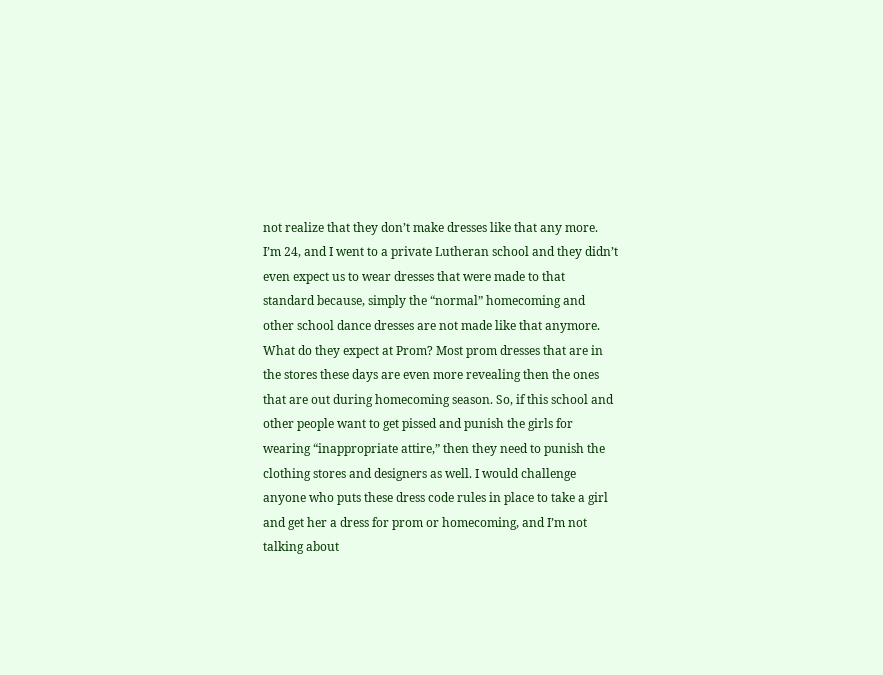not realize that they don’t make dresses like that any more. I’m 24, and I went to a private Lutheran school and they didn’t even expect us to wear dresses that were made to that standard because, simply the “normal” homecoming and other school dance dresses are not made like that anymore. What do they expect at Prom? Most prom dresses that are in the stores these days are even more revealing then the ones that are out during homecoming season. So, if this school and other people want to get pissed and punish the girls for wearing “inappropriate attire,” then they need to punish the clothing stores and designers as well. I would challenge anyone who puts these dress code rules in place to take a girl and get her a dress for prom or homecoming, and I’m not talking about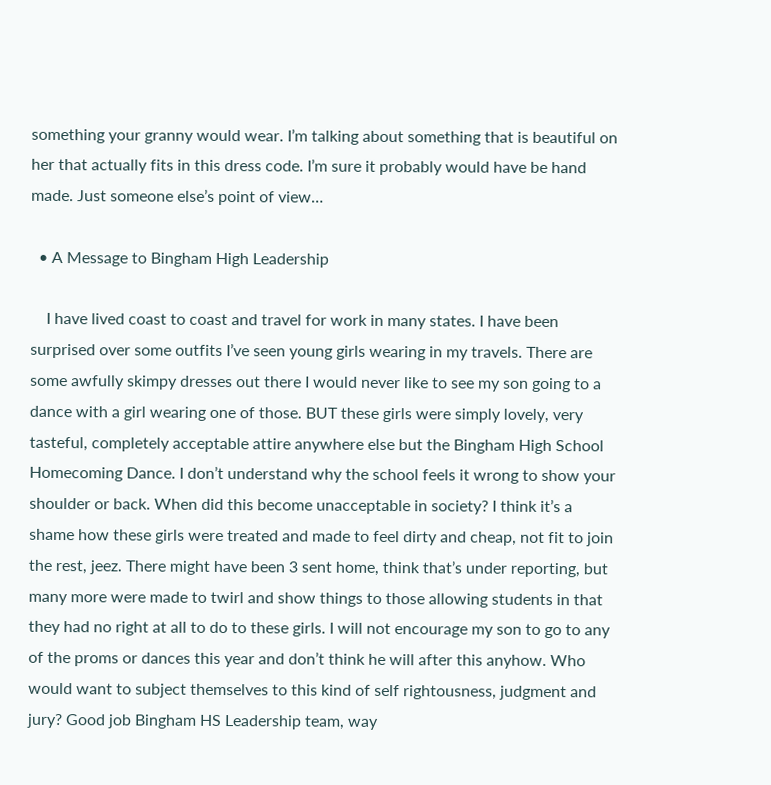something your granny would wear. I’m talking about something that is beautiful on her that actually fits in this dress code. I’m sure it probably would have be hand made. Just someone else’s point of view…

  • A Message to Bingham High Leadership

    I have lived coast to coast and travel for work in many states. I have been surprised over some outfits I’ve seen young girls wearing in my travels. There are some awfully skimpy dresses out there I would never like to see my son going to a dance with a girl wearing one of those. BUT these girls were simply lovely, very tasteful, completely acceptable attire anywhere else but the Bingham High School Homecoming Dance. I don’t understand why the school feels it wrong to show your shoulder or back. When did this become unacceptable in society? I think it’s a shame how these girls were treated and made to feel dirty and cheap, not fit to join the rest, jeez. There might have been 3 sent home, think that’s under reporting, but many more were made to twirl and show things to those allowing students in that they had no right at all to do to these girls. I will not encourage my son to go to any of the proms or dances this year and don’t think he will after this anyhow. Who would want to subject themselves to this kind of self rightousness, judgment and jury? Good job Bingham HS Leadership team, way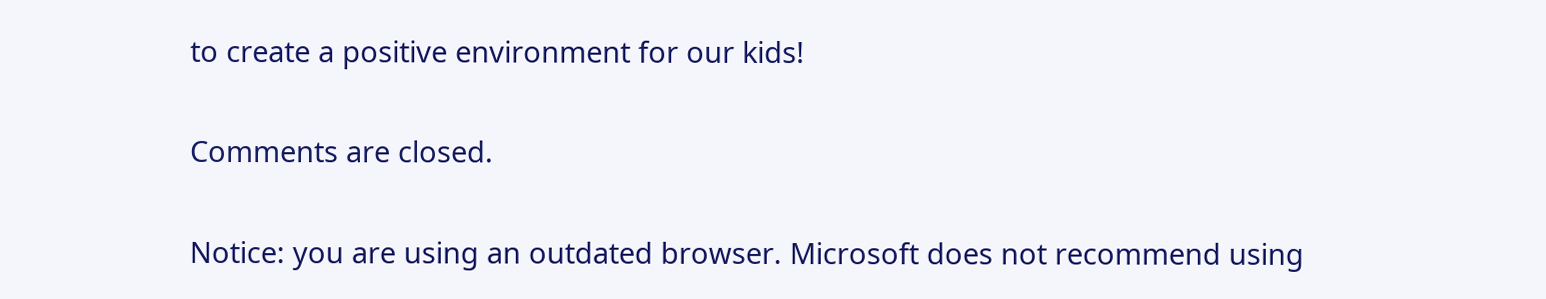to create a positive environment for our kids!

Comments are closed.

Notice: you are using an outdated browser. Microsoft does not recommend using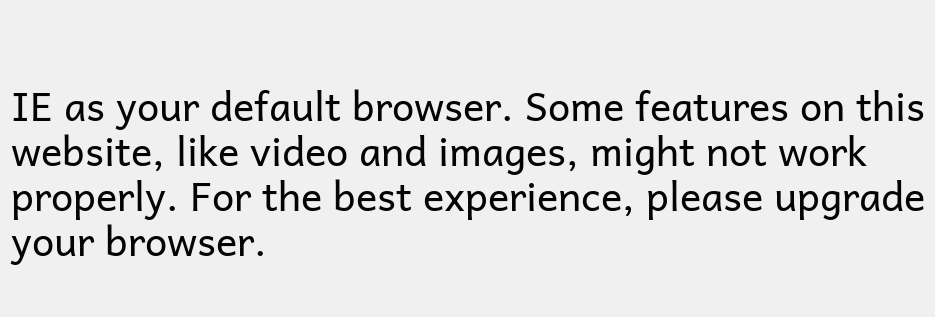IE as your default browser. Some features on this website, like video and images, might not work properly. For the best experience, please upgrade your browser.